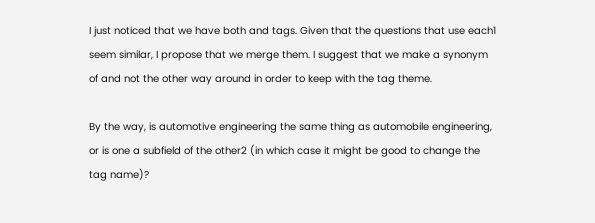I just noticed that we have both and tags. Given that the questions that use each1 seem similar, I propose that we merge them. I suggest that we make a synonym of and not the other way around in order to keep with the tag theme.

By the way, is automotive engineering the same thing as automobile engineering, or is one a subfield of the other2 (in which case it might be good to change the tag name)?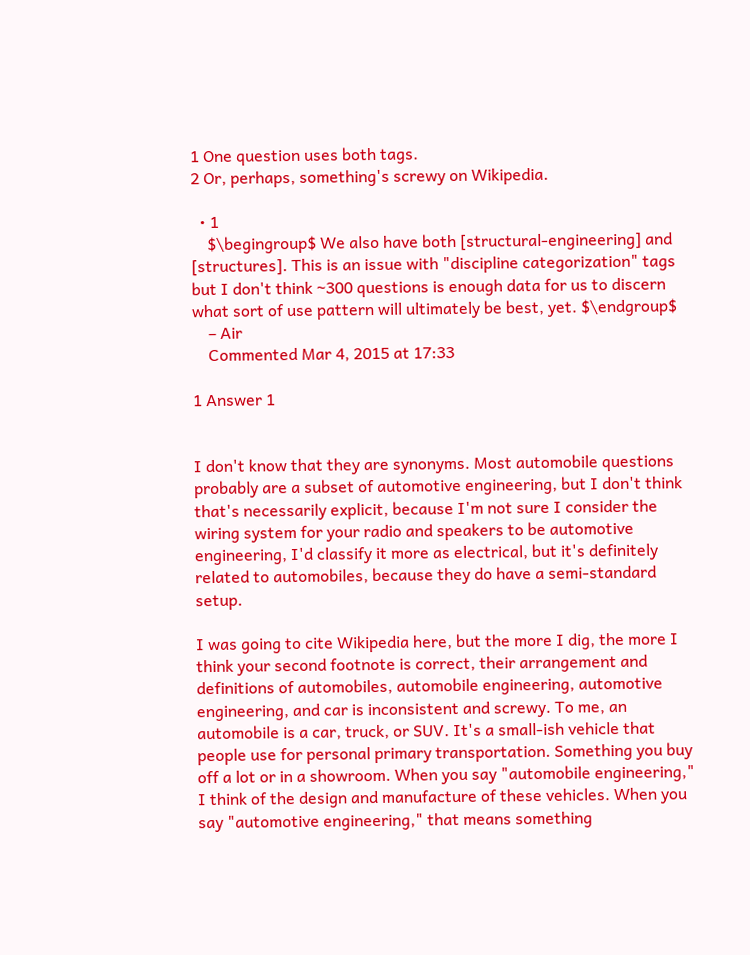1 One question uses both tags.
2 Or, perhaps, something's screwy on Wikipedia.

  • 1
    $\begingroup$ We also have both [structural-engineering] and [structures]. This is an issue with "discipline categorization" tags but I don't think ~300 questions is enough data for us to discern what sort of use pattern will ultimately be best, yet. $\endgroup$
    – Air
    Commented Mar 4, 2015 at 17:33

1 Answer 1


I don't know that they are synonyms. Most automobile questions probably are a subset of automotive engineering, but I don't think that's necessarily explicit, because I'm not sure I consider the wiring system for your radio and speakers to be automotive engineering, I'd classify it more as electrical, but it's definitely related to automobiles, because they do have a semi-standard setup.

I was going to cite Wikipedia here, but the more I dig, the more I think your second footnote is correct, their arrangement and definitions of automobiles, automobile engineering, automotive engineering, and car is inconsistent and screwy. To me, an automobile is a car, truck, or SUV. It's a small-ish vehicle that people use for personal primary transportation. Something you buy off a lot or in a showroom. When you say "automobile engineering," I think of the design and manufacture of these vehicles. When you say "automotive engineering," that means something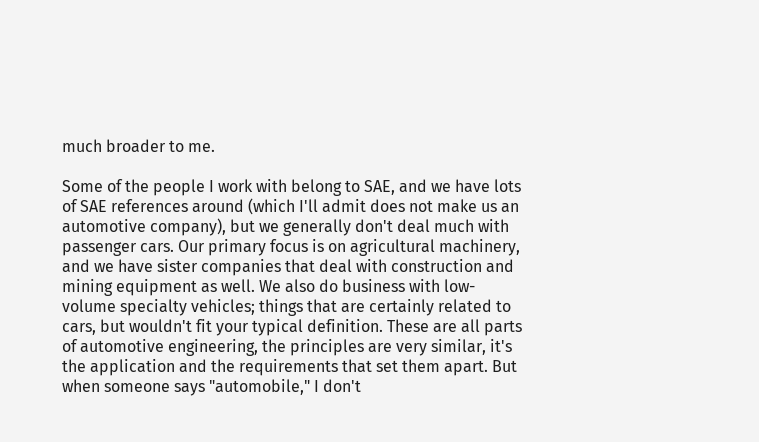much broader to me.

Some of the people I work with belong to SAE, and we have lots of SAE references around (which I'll admit does not make us an automotive company), but we generally don't deal much with passenger cars. Our primary focus is on agricultural machinery, and we have sister companies that deal with construction and mining equipment as well. We also do business with low-volume specialty vehicles; things that are certainly related to cars, but wouldn't fit your typical definition. These are all parts of automotive engineering, the principles are very similar, it's the application and the requirements that set them apart. But when someone says "automobile," I don't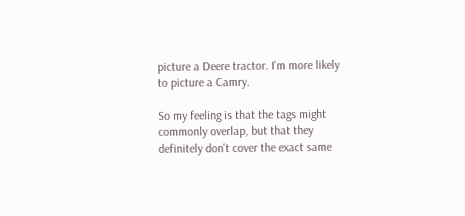picture a Deere tractor. I'm more likely to picture a Camry.

So my feeling is that the tags might commonly overlap, but that they definitely don't cover the exact same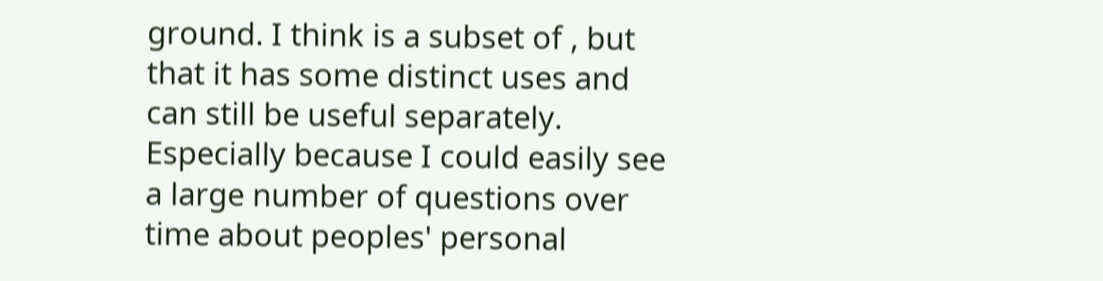ground. I think is a subset of , but that it has some distinct uses and can still be useful separately. Especially because I could easily see a large number of questions over time about peoples' personal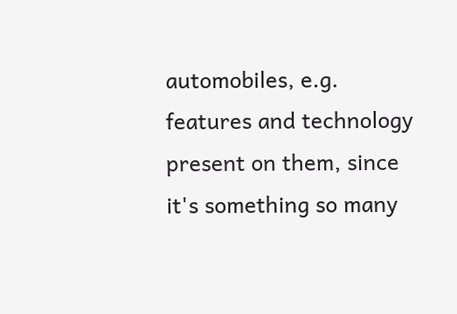automobiles, e.g. features and technology present on them, since it's something so many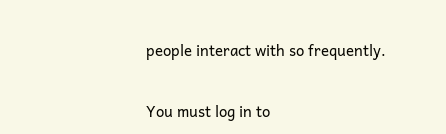people interact with so frequently.


You must log in to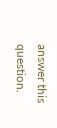answer this question.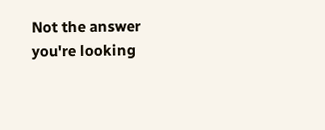Not the answer you're looking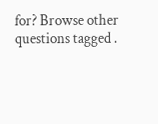for? Browse other questions tagged .